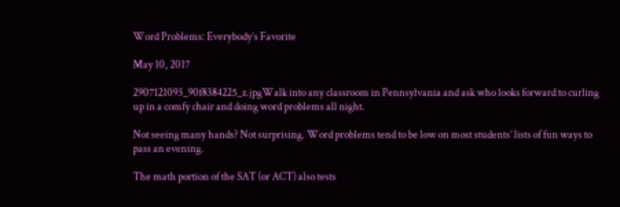Word Problems: Everybody’s Favorite

May 10, 2017

2907121093_90f8384225_z.jpgWalk into any classroom in Pennsylvania and ask who looks forward to curling up in a comfy chair and doing word problems all night.

Not seeing many hands? Not surprising. Word problems tend to be low on most students’ lists of fun ways to pass an evening.

The math portion of the SAT (or ACT) also tests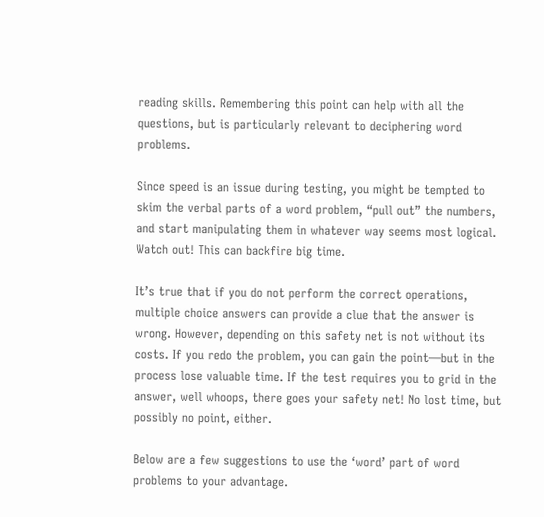reading skills. Remembering this point can help with all the questions, but is particularly relevant to deciphering word problems.

Since speed is an issue during testing, you might be tempted to skim the verbal parts of a word problem, “pull out” the numbers, and start manipulating them in whatever way seems most logical. Watch out! This can backfire big time.

It’s true that if you do not perform the correct operations, multiple choice answers can provide a clue that the answer is wrong. However, depending on this safety net is not without its costs. If you redo the problem, you can gain the point—but in the process lose valuable time. If the test requires you to grid in the answer, well whoops, there goes your safety net! No lost time, but possibly no point, either.

Below are a few suggestions to use the ‘word’ part of word problems to your advantage.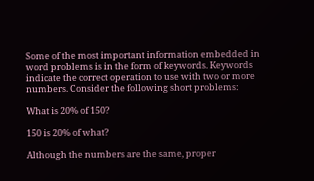Some of the most important information embedded in word problems is in the form of keywords. Keywords indicate the correct operation to use with two or more numbers. Consider the following short problems:

What is 20% of 150?

150 is 20% of what?

Although the numbers are the same, proper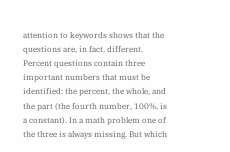attention to keywords shows that the questions are, in fact, different. Percent questions contain three important numbers that must be identified: the percent, the whole, and the part (the fourth number, 100%, is a constant). In a math problem one of the three is always missing. But which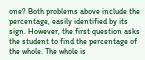one? Both problems above include the percentage, easily identified by its sign. However, the first question asks the student to find the percentage of the whole. The whole is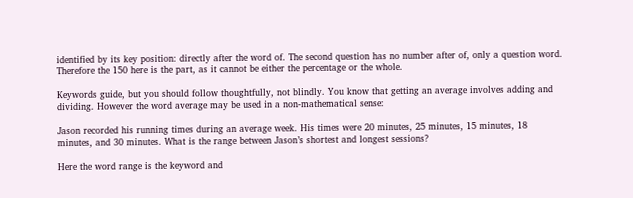identified by its key position: directly after the word of. The second question has no number after of, only a question word. Therefore the 150 here is the part, as it cannot be either the percentage or the whole.

Keywords guide, but you should follow thoughtfully, not blindly. You know that getting an average involves adding and dividing. However the word average may be used in a non-mathematical sense:

Jason recorded his running times during an average week. His times were 20 minutes, 25 minutes, 15 minutes, 18 minutes, and 30 minutes. What is the range between Jason’s shortest and longest sessions?

Here the word range is the keyword and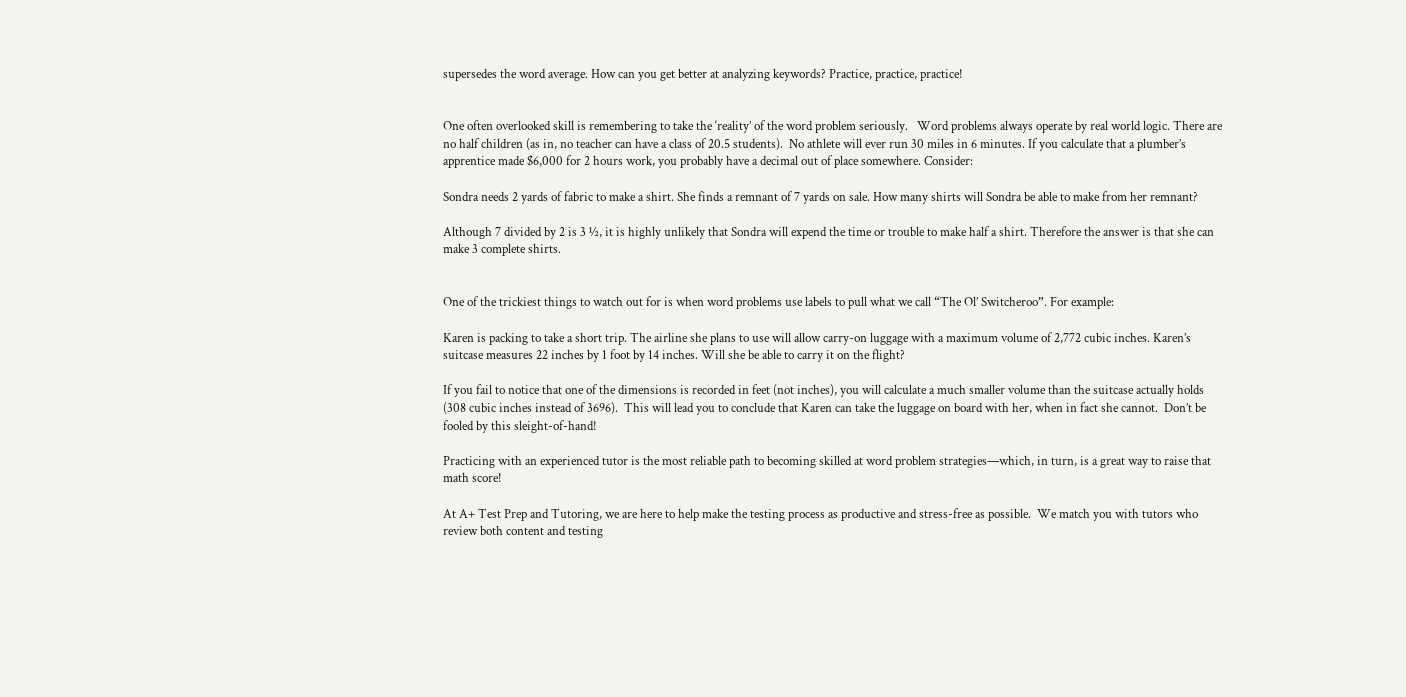supersedes the word average. How can you get better at analyzing keywords? Practice, practice, practice!


One often overlooked skill is remembering to take the ‘reality’ of the word problem seriously.   Word problems always operate by real world logic. There are no half children (as in, no teacher can have a class of 20.5 students).  No athlete will ever run 30 miles in 6 minutes. If you calculate that a plumber’s apprentice made $6,000 for 2 hours work, you probably have a decimal out of place somewhere. Consider:

Sondra needs 2 yards of fabric to make a shirt. She finds a remnant of 7 yards on sale. How many shirts will Sondra be able to make from her remnant?

Although 7 divided by 2 is 3 ½, it is highly unlikely that Sondra will expend the time or trouble to make half a shirt. Therefore the answer is that she can make 3 complete shirts.


One of the trickiest things to watch out for is when word problems use labels to pull what we call “The Ol’ Switcheroo”. For example:

Karen is packing to take a short trip. The airline she plans to use will allow carry-on luggage with a maximum volume of 2,772 cubic inches. Karen’s suitcase measures 22 inches by 1 foot by 14 inches. Will she be able to carry it on the flight?

If you fail to notice that one of the dimensions is recorded in feet (not inches), you will calculate a much smaller volume than the suitcase actually holds (308 cubic inches instead of 3696).  This will lead you to conclude that Karen can take the luggage on board with her, when in fact she cannot.  Don’t be fooled by this sleight-of-hand!

Practicing with an experienced tutor is the most reliable path to becoming skilled at word problem strategies—which, in turn, is a great way to raise that math score!

At A+ Test Prep and Tutoring, we are here to help make the testing process as productive and stress-free as possible.  We match you with tutors who review both content and testing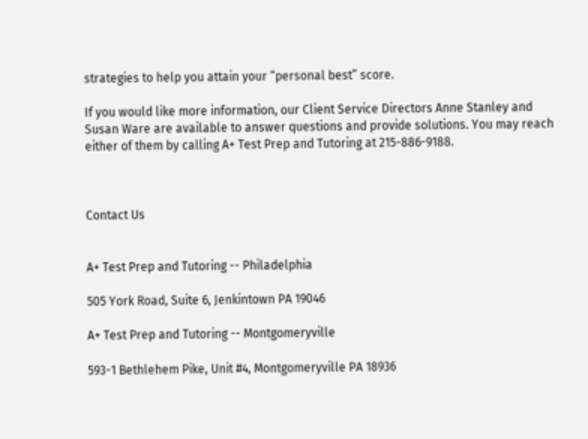strategies to help you attain your “personal best” score.

If you would like more information, our Client Service Directors Anne Stanley and Susan Ware are available to answer questions and provide solutions. You may reach either of them by calling A+ Test Prep and Tutoring at 215-886-9188.



Contact Us


A+ Test Prep and Tutoring -- Philadelphia

505 York Road, Suite 6, Jenkintown PA 19046

A+ Test Prep and Tutoring -- Montgomeryville

593-1 Bethlehem Pike, Unit #4, Montgomeryville PA 18936